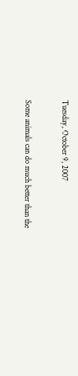Tuesday, October 9, 2007


Some animals can do much better than the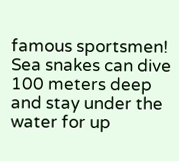famous sportsmen!
Sea snakes can dive 100 meters deep and stay under the water for up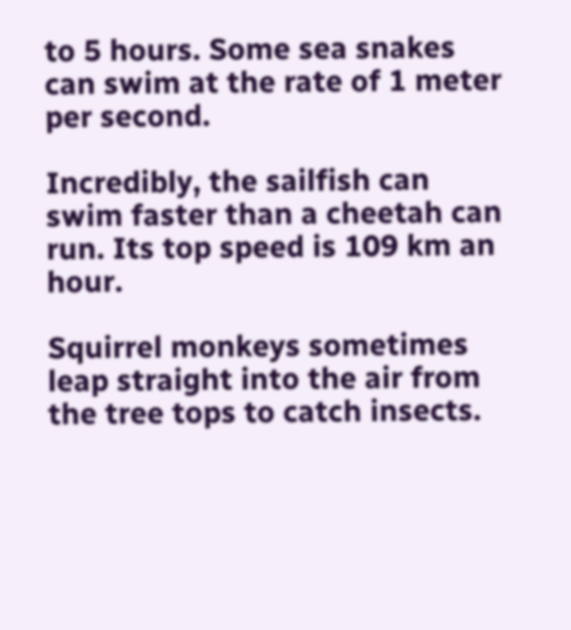to 5 hours. Some sea snakes can swim at the rate of 1 meter per second.

Incredibly, the sailfish can swim faster than a cheetah can run. Its top speed is 109 km an hour.

Squirrel monkeys sometimes leap straight into the air from the tree tops to catch insects.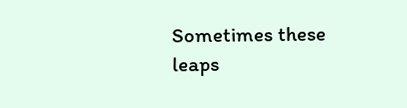Sometimes these leaps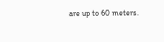are up to 60 meters.